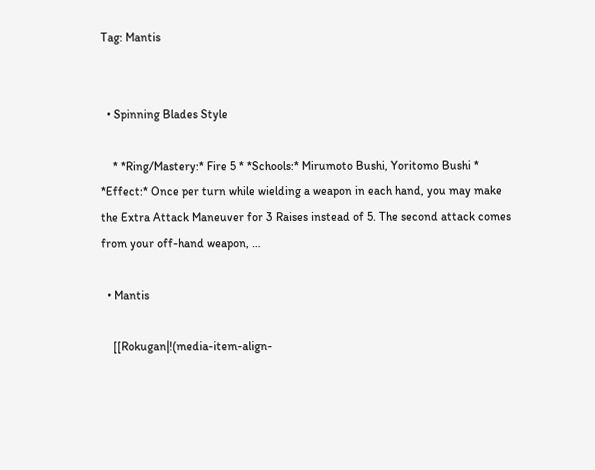Tag: Mantis


  • Spinning Blades Style

    * *Ring/Mastery:* Fire 5 * *Schools:* Mirumoto Bushi, Yoritomo Bushi * *Effect:* Once per turn while wielding a weapon in each hand, you may make the Extra Attack Maneuver for 3 Raises instead of 5. The second attack comes from your off-hand weapon, …

  • Mantis

    [[Rokugan|!(media-item-align-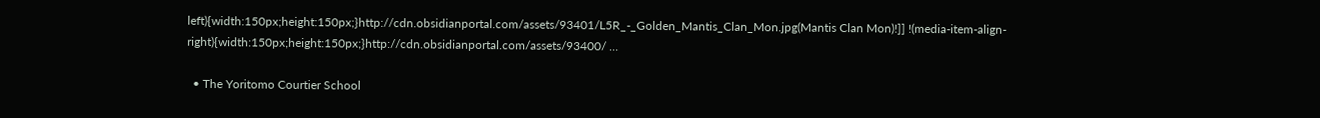left){width:150px;height:150px;}http://cdn.obsidianportal.com/assets/93401/L5R_-_Golden_Mantis_Clan_Mon.jpg(Mantis Clan Mon)!]] !(media-item-align-right){width:150px;height:150px;}http://cdn.obsidianportal.com/assets/93400/ …

  • The Yoritomo Courtier School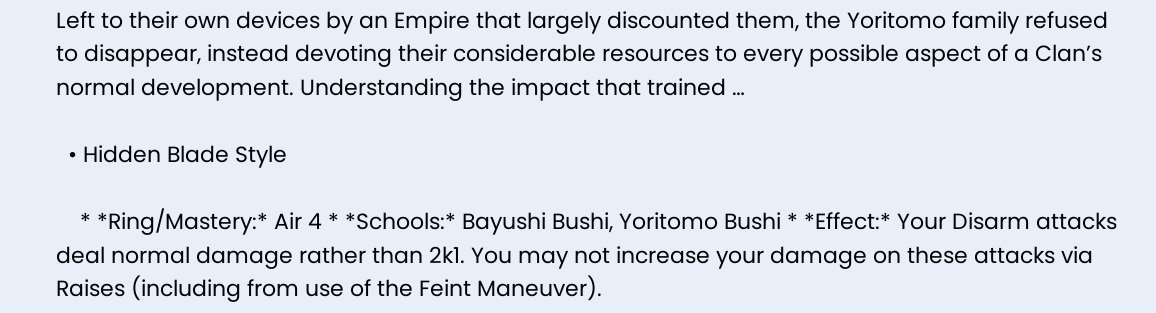Left to their own devices by an Empire that largely discounted them, the Yoritomo family refused to disappear, instead devoting their considerable resources to every possible aspect of a Clan’s normal development. Understanding the impact that trained …

  • Hidden Blade Style

    * *Ring/Mastery:* Air 4 * *Schools:* Bayushi Bushi, Yoritomo Bushi * *Effect:* Your Disarm attacks deal normal damage rather than 2k1. You may not increase your damage on these attacks via Raises (including from use of the Feint Maneuver).